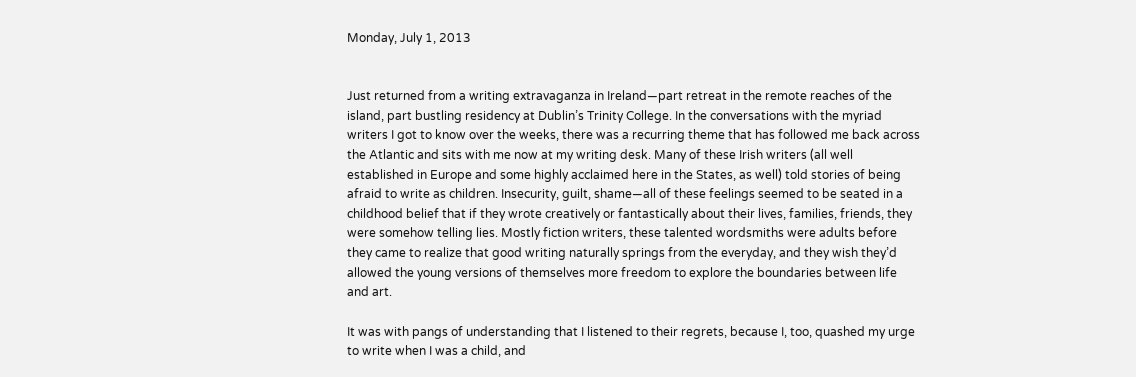Monday, July 1, 2013


Just returned from a writing extravaganza in Ireland—part retreat in the remote reaches of the island, part bustling residency at Dublin’s Trinity College. In the conversations with the myriad writers I got to know over the weeks, there was a recurring theme that has followed me back across the Atlantic and sits with me now at my writing desk. Many of these Irish writers (all well established in Europe and some highly acclaimed here in the States, as well) told stories of being afraid to write as children. Insecurity, guilt, shame—all of these feelings seemed to be seated in a childhood belief that if they wrote creatively or fantastically about their lives, families, friends, they were somehow telling lies. Mostly fiction writers, these talented wordsmiths were adults before they came to realize that good writing naturally springs from the everyday, and they wish they’d allowed the young versions of themselves more freedom to explore the boundaries between life and art.

It was with pangs of understanding that I listened to their regrets, because I, too, quashed my urge to write when I was a child, and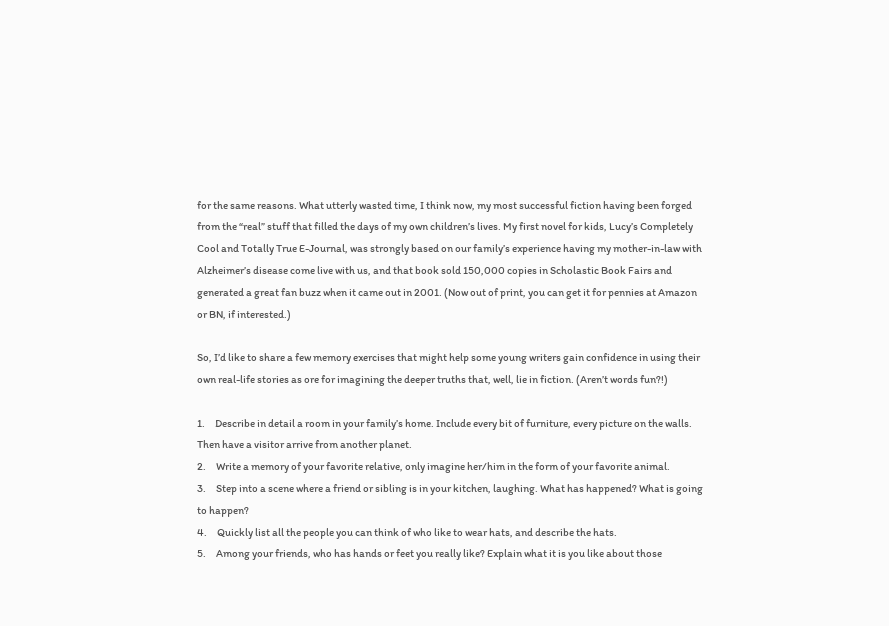for the same reasons. What utterly wasted time, I think now, my most successful fiction having been forged from the “real” stuff that filled the days of my own children’s lives. My first novel for kids, Lucy’s Completely Cool and Totally True E-Journal, was strongly based on our family’s experience having my mother-in-law with Alzheimer’s disease come live with us, and that book sold 150,000 copies in Scholastic Book Fairs and generated a great fan buzz when it came out in 2001. (Now out of print, you can get it for pennies at Amazon or BN, if interested.)

So, I’d like to share a few memory exercises that might help some young writers gain confidence in using their own real-life stories as ore for imagining the deeper truths that, well, lie in fiction. (Aren’t words fun?!)

1.     Describe in detail a room in your family’s home. Include every bit of furniture, every picture on the walls. Then have a visitor arrive from another planet.
2.     Write a memory of your favorite relative, only imagine her/him in the form of your favorite animal.
3.     Step into a scene where a friend or sibling is in your kitchen, laughing. What has happened? What is going to happen?
4.     Quickly list all the people you can think of who like to wear hats, and describe the hats.
5.     Among your friends, who has hands or feet you really like? Explain what it is you like about those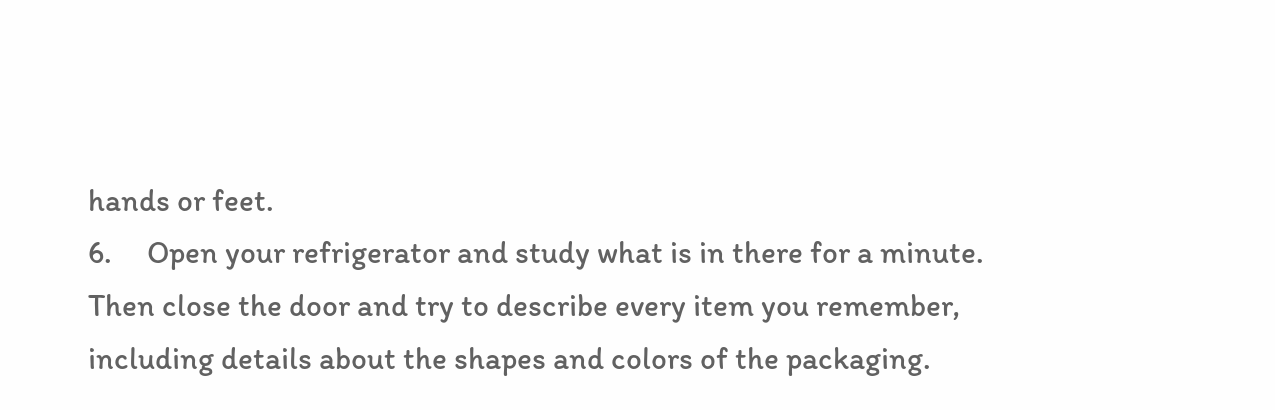hands or feet.
6.     Open your refrigerator and study what is in there for a minute. Then close the door and try to describe every item you remember, including details about the shapes and colors of the packaging.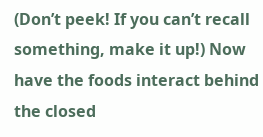(Don’t peek! If you can’t recall something, make it up!) Now have the foods interact behind the closed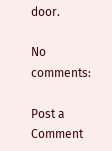door.

No comments:

Post a Comment